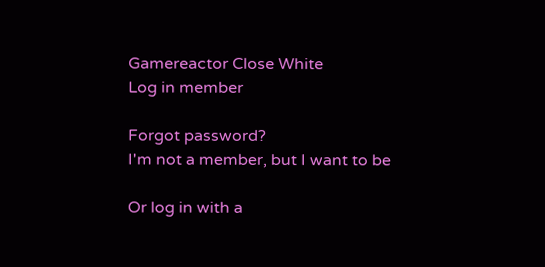Gamereactor Close White
Log in member

Forgot password?
I'm not a member, but I want to be

Or log in with a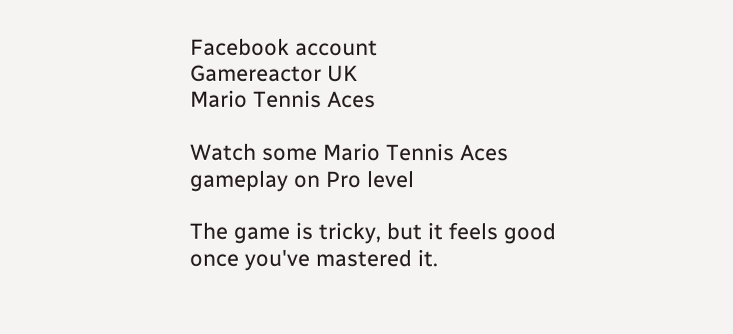Facebook account
Gamereactor UK
Mario Tennis Aces

Watch some Mario Tennis Aces gameplay on Pro level

The game is tricky, but it feels good once you've mastered it.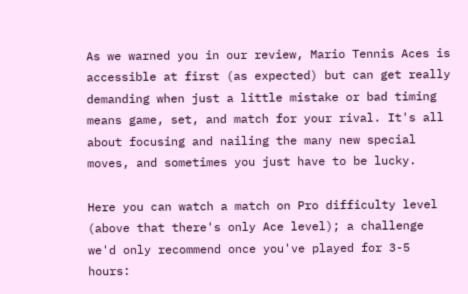As we warned you in our review, Mario Tennis Aces is accessible at first (as expected) but can get really demanding when just a little mistake or bad timing means game, set, and match for your rival. It's all about focusing and nailing the many new special moves, and sometimes you just have to be lucky.

Here you can watch a match on Pro difficulty level (above that there's only Ace level); a challenge we'd only recommend once you've played for 3-5 hours: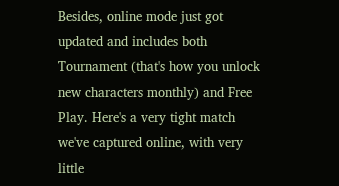Besides, online mode just got updated and includes both Tournament (that's how you unlock new characters monthly) and Free Play. Here's a very tight match we've captured online, with very little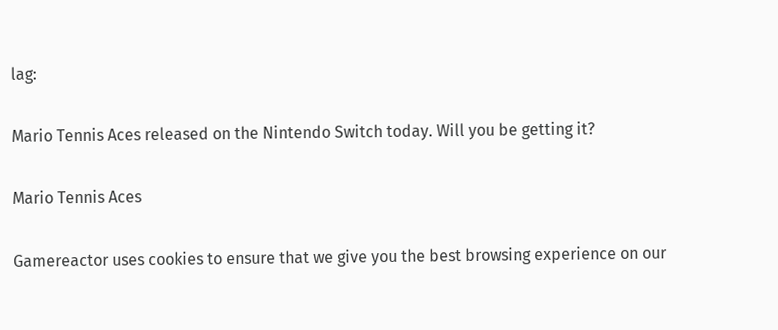lag:

Mario Tennis Aces released on the Nintendo Switch today. Will you be getting it?

Mario Tennis Aces

Gamereactor uses cookies to ensure that we give you the best browsing experience on our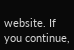website. If you continue,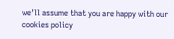we'll assume that you are happy with our cookies policy